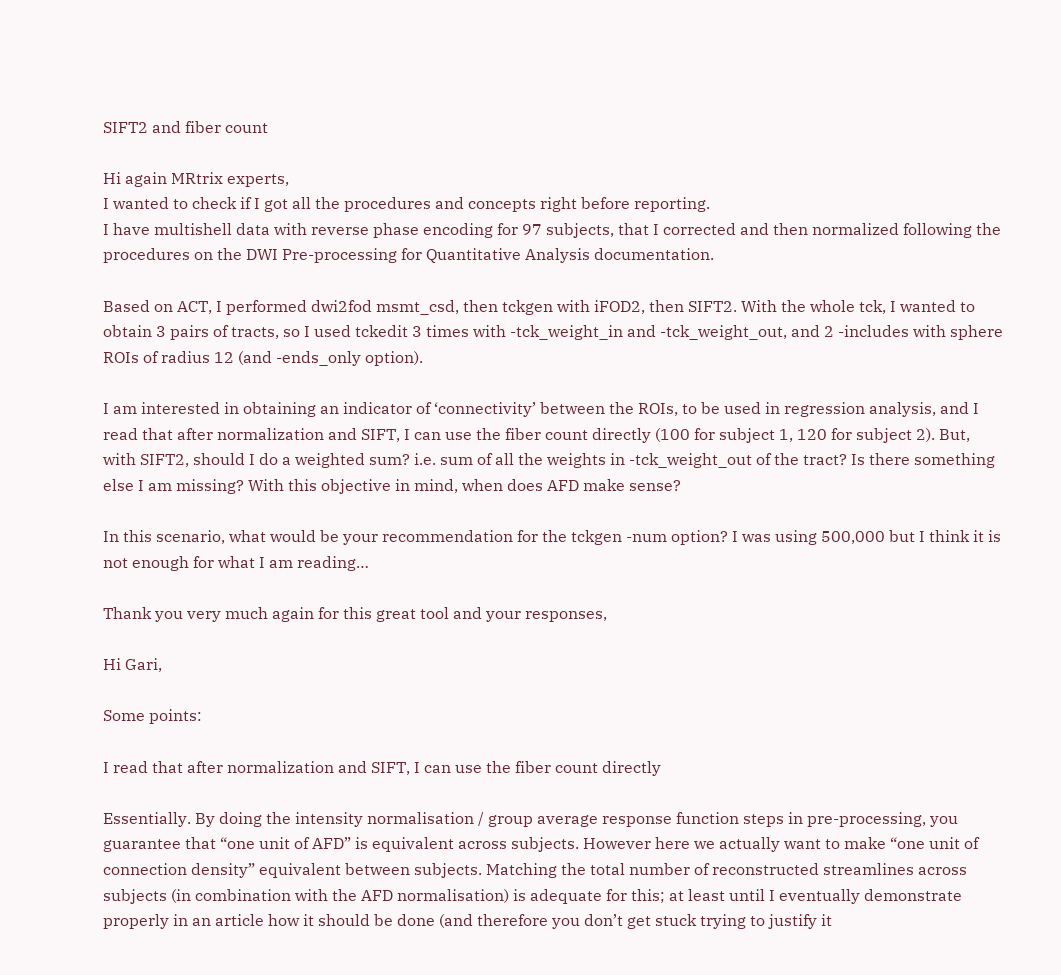SIFT2 and fiber count

Hi again MRtrix experts,
I wanted to check if I got all the procedures and concepts right before reporting.
I have multishell data with reverse phase encoding for 97 subjects, that I corrected and then normalized following the procedures on the DWI Pre-processing for Quantitative Analysis documentation.

Based on ACT, I performed dwi2fod msmt_csd, then tckgen with iFOD2, then SIFT2. With the whole tck, I wanted to obtain 3 pairs of tracts, so I used tckedit 3 times with -tck_weight_in and -tck_weight_out, and 2 -includes with sphere ROIs of radius 12 (and -ends_only option).

I am interested in obtaining an indicator of ‘connectivity’ between the ROIs, to be used in regression analysis, and I read that after normalization and SIFT, I can use the fiber count directly (100 for subject 1, 120 for subject 2). But, with SIFT2, should I do a weighted sum? i.e. sum of all the weights in -tck_weight_out of the tract? Is there something else I am missing? With this objective in mind, when does AFD make sense?

In this scenario, what would be your recommendation for the tckgen -num option? I was using 500,000 but I think it is not enough for what I am reading…

Thank you very much again for this great tool and your responses,

Hi Gari,

Some points:

I read that after normalization and SIFT, I can use the fiber count directly

Essentially. By doing the intensity normalisation / group average response function steps in pre-processing, you guarantee that “one unit of AFD” is equivalent across subjects. However here we actually want to make “one unit of connection density” equivalent between subjects. Matching the total number of reconstructed streamlines across subjects (in combination with the AFD normalisation) is adequate for this; at least until I eventually demonstrate properly in an article how it should be done (and therefore you don’t get stuck trying to justify it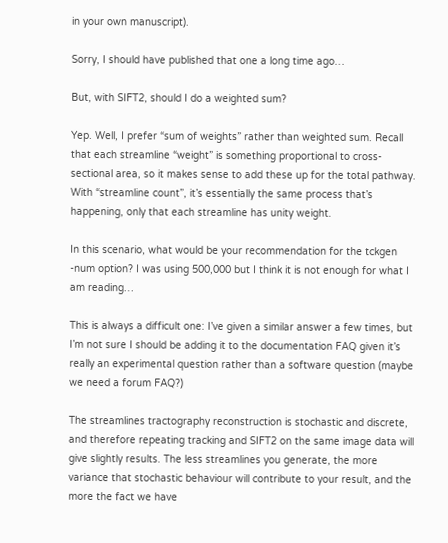in your own manuscript).

Sorry, I should have published that one a long time ago…

But, with SIFT2, should I do a weighted sum?

Yep. Well, I prefer “sum of weights” rather than weighted sum. Recall that each streamline “weight” is something proportional to cross-sectional area, so it makes sense to add these up for the total pathway. With “streamline count”, it’s essentially the same process that’s happening, only that each streamline has unity weight.

In this scenario, what would be your recommendation for the tckgen -num option? I was using 500,000 but I think it is not enough for what I am reading…

This is always a difficult one: I’ve given a similar answer a few times, but I’m not sure I should be adding it to the documentation FAQ given it’s really an experimental question rather than a software question (maybe we need a forum FAQ?)

The streamlines tractography reconstruction is stochastic and discrete, and therefore repeating tracking and SIFT2 on the same image data will give slightly results. The less streamlines you generate, the more variance that stochastic behaviour will contribute to your result, and the more the fact we have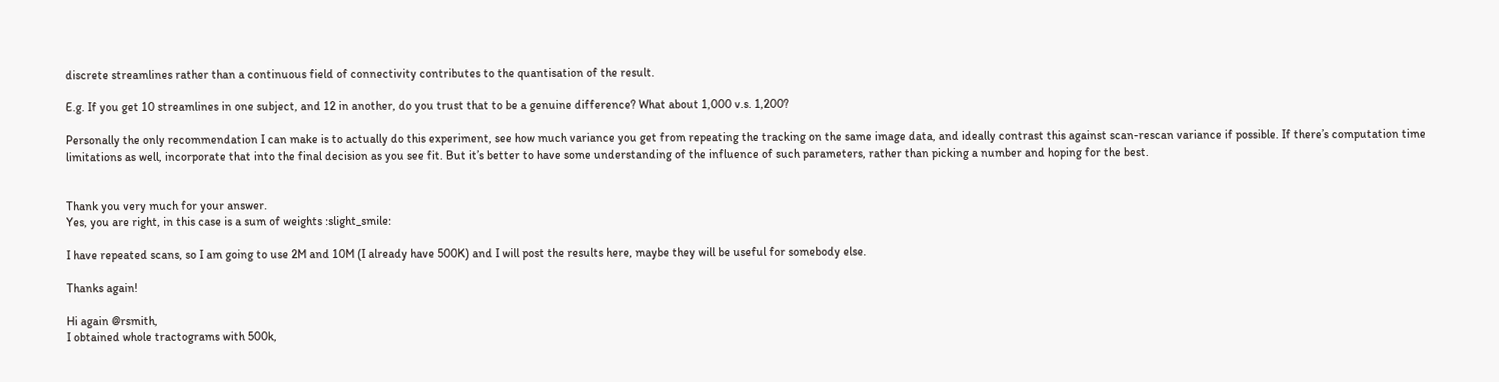discrete streamlines rather than a continuous field of connectivity contributes to the quantisation of the result.

E.g. If you get 10 streamlines in one subject, and 12 in another, do you trust that to be a genuine difference? What about 1,000 v.s. 1,200?

Personally the only recommendation I can make is to actually do this experiment, see how much variance you get from repeating the tracking on the same image data, and ideally contrast this against scan-rescan variance if possible. If there’s computation time limitations as well, incorporate that into the final decision as you see fit. But it’s better to have some understanding of the influence of such parameters, rather than picking a number and hoping for the best.


Thank you very much for your answer.
Yes, you are right, in this case is a sum of weights :slight_smile:

I have repeated scans, so I am going to use 2M and 10M (I already have 500K) and I will post the results here, maybe they will be useful for somebody else.

Thanks again!

Hi again @rsmith,
I obtained whole tractograms with 500k,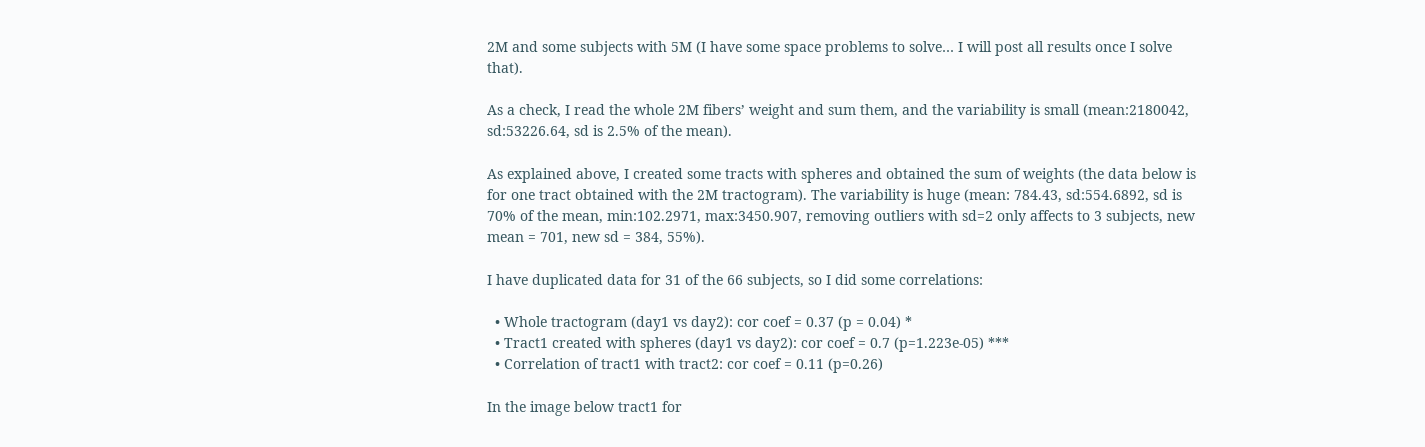2M and some subjects with 5M (I have some space problems to solve… I will post all results once I solve that).

As a check, I read the whole 2M fibers’ weight and sum them, and the variability is small (mean:2180042, sd:53226.64, sd is 2.5% of the mean).

As explained above, I created some tracts with spheres and obtained the sum of weights (the data below is for one tract obtained with the 2M tractogram). The variability is huge (mean: 784.43, sd:554.6892, sd is 70% of the mean, min:102.2971, max:3450.907, removing outliers with sd=2 only affects to 3 subjects, new mean = 701, new sd = 384, 55%).

I have duplicated data for 31 of the 66 subjects, so I did some correlations:

  • Whole tractogram (day1 vs day2): cor coef = 0.37 (p = 0.04) *
  • Tract1 created with spheres (day1 vs day2): cor coef = 0.7 (p=1.223e-05) ***
  • Correlation of tract1 with tract2: cor coef = 0.11 (p=0.26)

In the image below tract1 for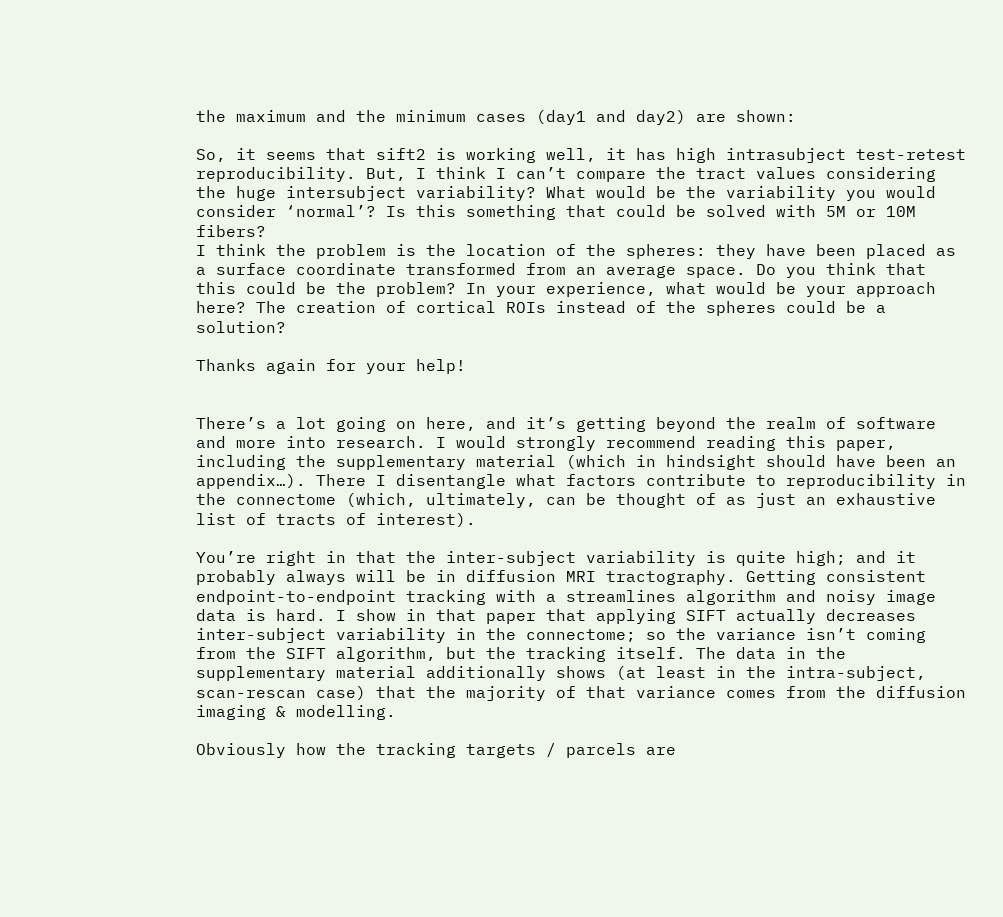the maximum and the minimum cases (day1 and day2) are shown:

So, it seems that sift2 is working well, it has high intrasubject test-retest reproducibility. But, I think I can’t compare the tract values considering the huge intersubject variability? What would be the variability you would consider ‘normal’? Is this something that could be solved with 5M or 10M fibers?
I think the problem is the location of the spheres: they have been placed as a surface coordinate transformed from an average space. Do you think that this could be the problem? In your experience, what would be your approach here? The creation of cortical ROIs instead of the spheres could be a solution?

Thanks again for your help!


There’s a lot going on here, and it’s getting beyond the realm of software and more into research. I would strongly recommend reading this paper, including the supplementary material (which in hindsight should have been an appendix…). There I disentangle what factors contribute to reproducibility in the connectome (which, ultimately, can be thought of as just an exhaustive list of tracts of interest).

You’re right in that the inter-subject variability is quite high; and it probably always will be in diffusion MRI tractography. Getting consistent endpoint-to-endpoint tracking with a streamlines algorithm and noisy image data is hard. I show in that paper that applying SIFT actually decreases inter-subject variability in the connectome; so the variance isn’t coming from the SIFT algorithm, but the tracking itself. The data in the supplementary material additionally shows (at least in the intra-subject, scan-rescan case) that the majority of that variance comes from the diffusion imaging & modelling.

Obviously how the tracking targets / parcels are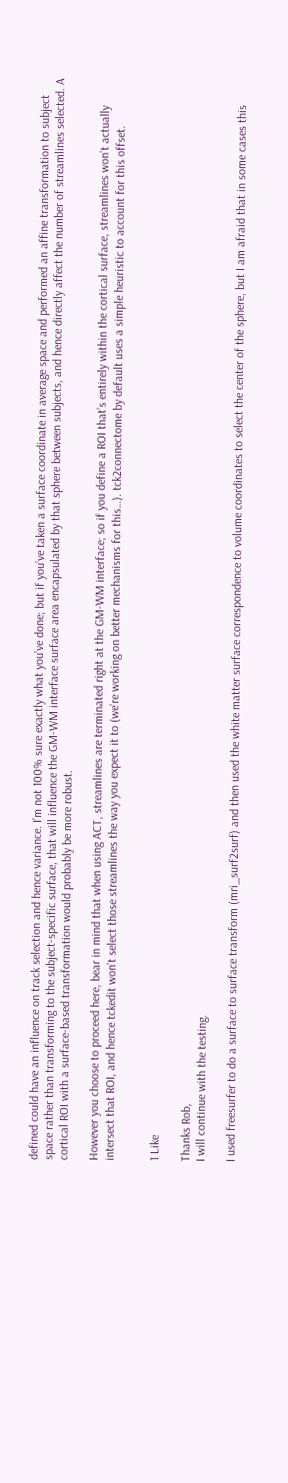defined could have an influence on track selection and hence variance. I’m not 100% sure exactly what you’ve done; but if you’ve taken a surface coordinate in average space and performed an affine transformation to subject space rather than transforming to the subject-specific surface, that will influence the GM-WM interface surface area encapsulated by that sphere between subjects, and hence directly affect the number of streamlines selected. A cortical ROI with a surface-based transformation would probably be more robust.

However you choose to proceed here, bear in mind that when using ACT, streamlines are terminated right at the GM-WM interface; so if you define a ROI that’s entirely within the cortical surface, streamlines won’t actually intersect that ROI, and hence tckedit won’t select those streamlines the way you expect it to (we’re working on better mechanisms for this…). tck2connectome by default uses a simple heuristic to account for this offset.


1 Like

Thanks Rob,
I will continue with the testing.

I used freesurfer to do a surface to surface transform (mri_surf2surf) and then used the white matter surface correspondence to volume coordinates to select the center of the sphere, but I am afraid that in some cases this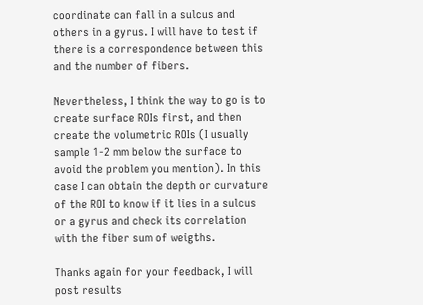coordinate can fall in a sulcus and others in a gyrus. I will have to test if there is a correspondence between this and the number of fibers.

Nevertheless, I think the way to go is to create surface ROIs first, and then create the volumetric ROIs (I usually sample 1-2 mm below the surface to avoid the problem you mention). In this case I can obtain the depth or curvature of the ROI to know if it lies in a sulcus or a gyrus and check its correlation with the fiber sum of weigths.

Thanks again for your feedback, I will post results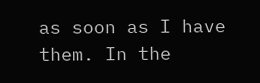as soon as I have them. In the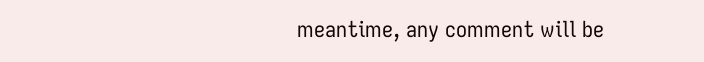meantime, any comment will be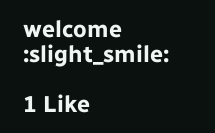welcome :slight_smile:

1 Like